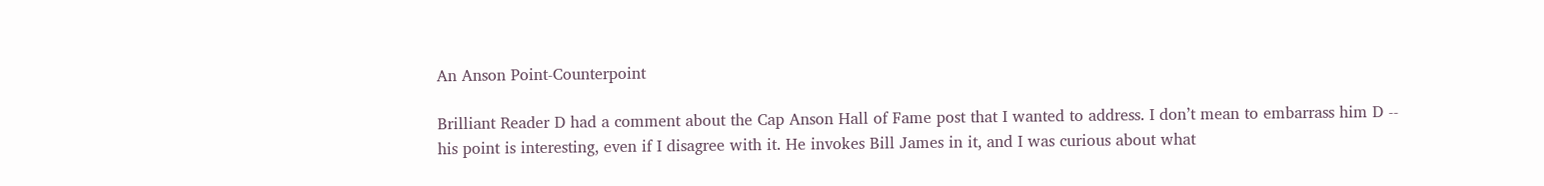An Anson Point-Counterpoint

Brilliant Reader D had a comment about the Cap Anson Hall of Fame post that I wanted to address. I don’t mean to embarrass him D -- his point is interesting, even if I disagree with it. He invokes Bill James in it, and I was curious about what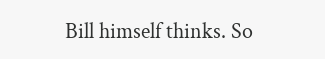Bill himself thinks. So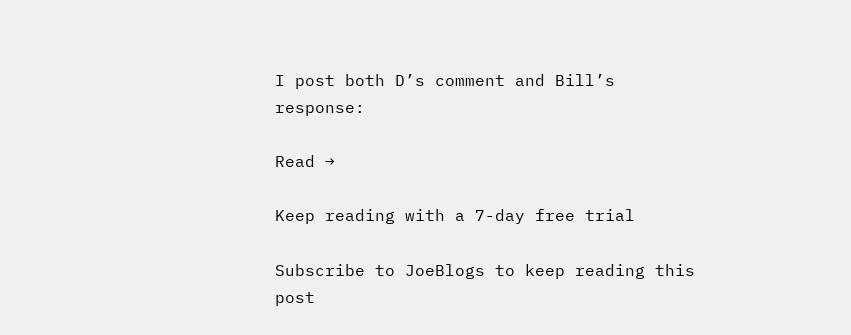I post both D’s comment and Bill’s response:

Read →

Keep reading with a 7-day free trial

Subscribe to JoeBlogs to keep reading this post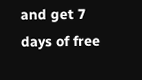and get 7 days of free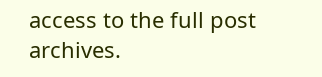access to the full post archives.